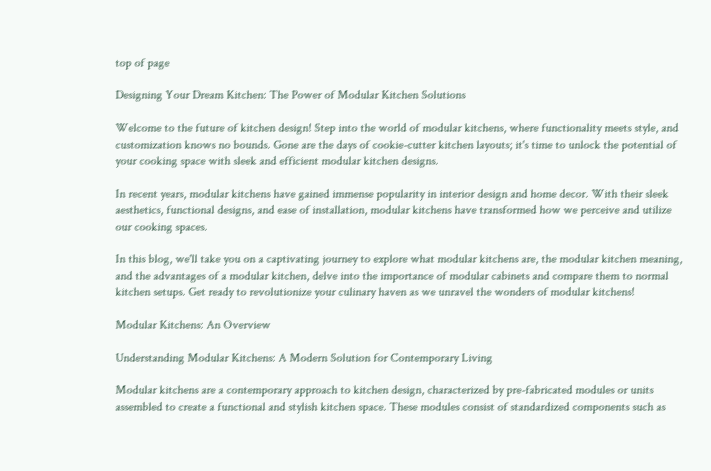top of page

Designing Your Dream Kitchen: The Power of Modular Kitchen Solutions

Welcome to the future of kitchen design! Step into the world of modular kitchens, where functionality meets style, and customization knows no bounds. Gone are the days of cookie-cutter kitchen layouts; it's time to unlock the potential of your cooking space with sleek and efficient modular kitchen designs.

In recent years, modular kitchens have gained immense popularity in interior design and home decor. With their sleek aesthetics, functional designs, and ease of installation, modular kitchens have transformed how we perceive and utilize our cooking spaces.

In this blog, we'll take you on a captivating journey to explore what modular kitchens are, the modular kitchen meaning, and the advantages of a modular kitchen, delve into the importance of modular cabinets and compare them to normal kitchen setups. Get ready to revolutionize your culinary haven as we unravel the wonders of modular kitchens!

Modular Kitchens: An Overview

Understanding Modular Kitchens: A Modern Solution for Contemporary Living

Modular kitchens are a contemporary approach to kitchen design, characterized by pre-fabricated modules or units assembled to create a functional and stylish kitchen space. These modules consist of standardized components such as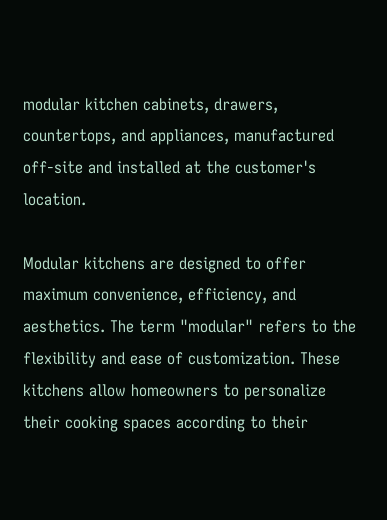modular kitchen cabinets, drawers, countertops, and appliances, manufactured off-site and installed at the customer's location.

Modular kitchens are designed to offer maximum convenience, efficiency, and aesthetics. The term "modular" refers to the flexibility and ease of customization. These kitchens allow homeowners to personalize their cooking spaces according to their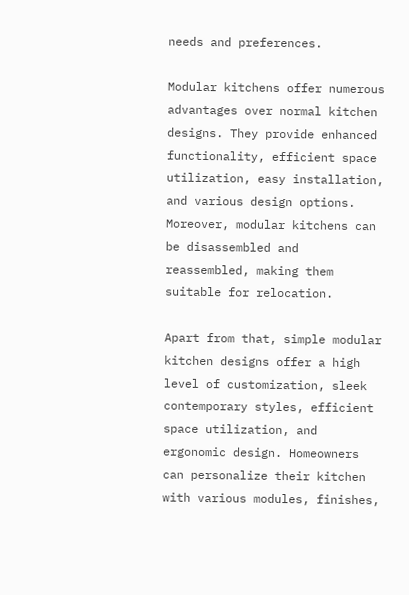needs and preferences.

Modular kitchens offer numerous advantages over normal kitchen designs. They provide enhanced functionality, efficient space utilization, easy installation, and various design options. Moreover, modular kitchens can be disassembled and reassembled, making them suitable for relocation.

Apart from that, simple modular kitchen designs offer a high level of customization, sleek contemporary styles, efficient space utilization, and ergonomic design. Homeowners can personalize their kitchen with various modules, finishes,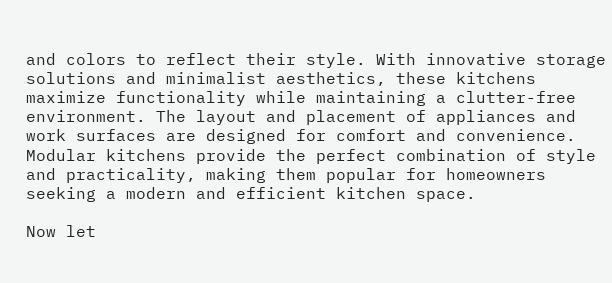and colors to reflect their style. With innovative storage solutions and minimalist aesthetics, these kitchens maximize functionality while maintaining a clutter-free environment. The layout and placement of appliances and work surfaces are designed for comfort and convenience. Modular kitchens provide the perfect combination of style and practicality, making them popular for homeowners seeking a modern and efficient kitchen space.

Now let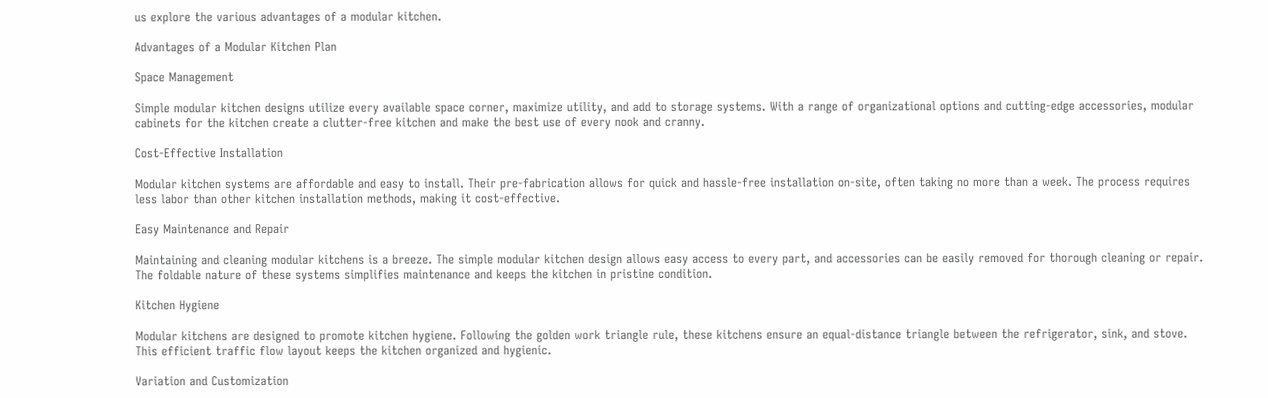us explore the various advantages of a modular kitchen.

Advantages of a Modular Kitchen Plan

Space Management

Simple modular kitchen designs utilize every available space corner, maximize utility, and add to storage systems. With a range of organizational options and cutting-edge accessories, modular cabinets for the kitchen create a clutter-free kitchen and make the best use of every nook and cranny.

Cost-Effective Installation

Modular kitchen systems are affordable and easy to install. Their pre-fabrication allows for quick and hassle-free installation on-site, often taking no more than a week. The process requires less labor than other kitchen installation methods, making it cost-effective.

Easy Maintenance and Repair

Maintaining and cleaning modular kitchens is a breeze. The simple modular kitchen design allows easy access to every part, and accessories can be easily removed for thorough cleaning or repair. The foldable nature of these systems simplifies maintenance and keeps the kitchen in pristine condition.

Kitchen Hygiene

Modular kitchens are designed to promote kitchen hygiene. Following the golden work triangle rule, these kitchens ensure an equal-distance triangle between the refrigerator, sink, and stove. This efficient traffic flow layout keeps the kitchen organized and hygienic.

Variation and Customization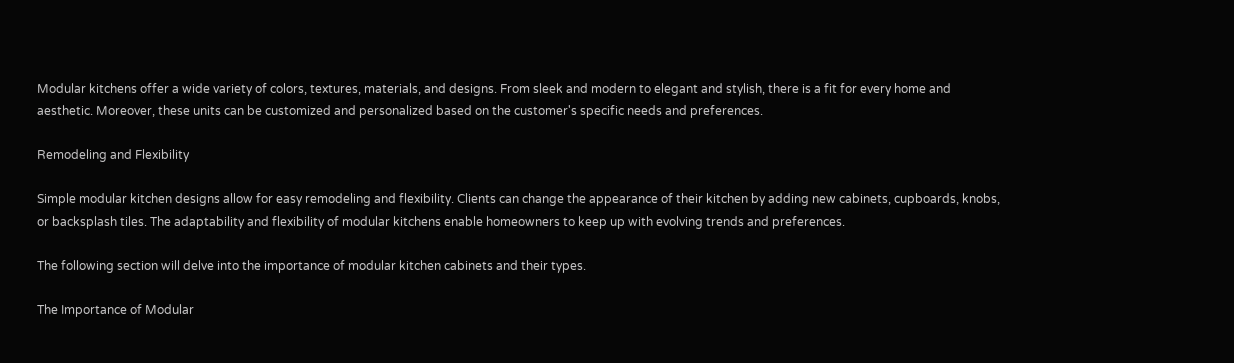Modular kitchens offer a wide variety of colors, textures, materials, and designs. From sleek and modern to elegant and stylish, there is a fit for every home and aesthetic. Moreover, these units can be customized and personalized based on the customer's specific needs and preferences.

Remodeling and Flexibility

Simple modular kitchen designs allow for easy remodeling and flexibility. Clients can change the appearance of their kitchen by adding new cabinets, cupboards, knobs, or backsplash tiles. The adaptability and flexibility of modular kitchens enable homeowners to keep up with evolving trends and preferences.

The following section will delve into the importance of modular kitchen cabinets and their types.

The Importance of Modular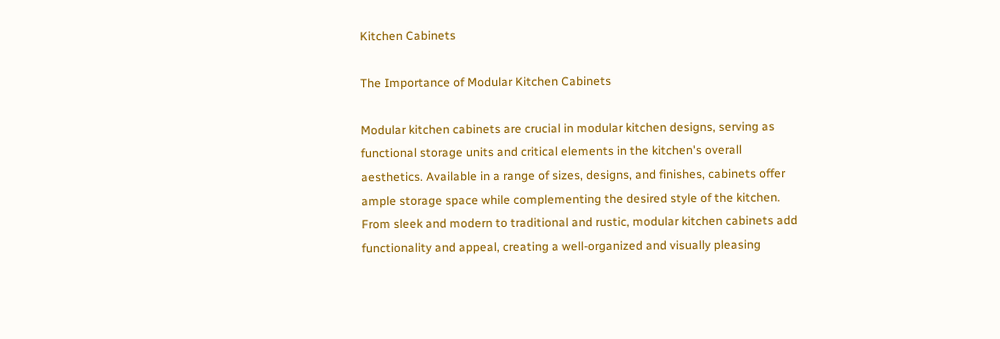Kitchen Cabinets

The Importance of Modular Kitchen Cabinets

Modular kitchen cabinets are crucial in modular kitchen designs, serving as functional storage units and critical elements in the kitchen's overall aesthetics. Available in a range of sizes, designs, and finishes, cabinets offer ample storage space while complementing the desired style of the kitchen. From sleek and modern to traditional and rustic, modular kitchen cabinets add functionality and appeal, creating a well-organized and visually pleasing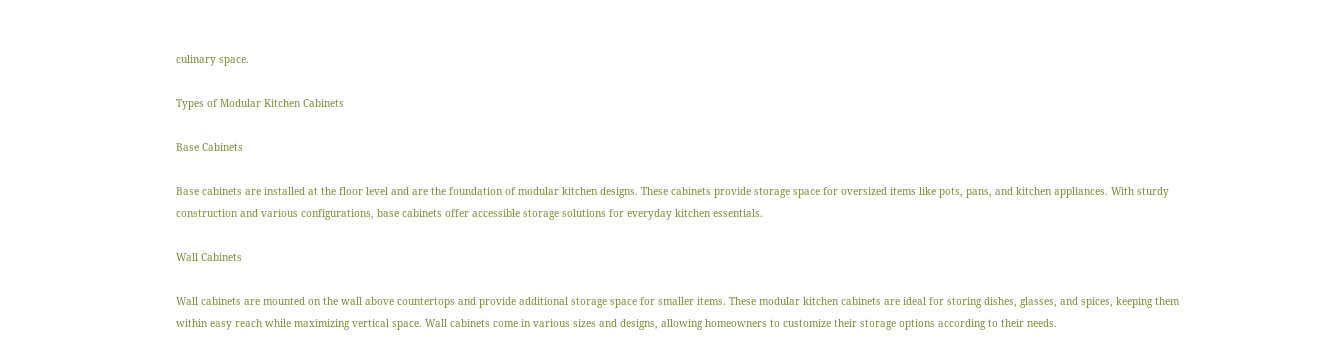culinary space.

Types of Modular Kitchen Cabinets

Base Cabinets

Base cabinets are installed at the floor level and are the foundation of modular kitchen designs. These cabinets provide storage space for oversized items like pots, pans, and kitchen appliances. With sturdy construction and various configurations, base cabinets offer accessible storage solutions for everyday kitchen essentials.

Wall Cabinets

Wall cabinets are mounted on the wall above countertops and provide additional storage space for smaller items. These modular kitchen cabinets are ideal for storing dishes, glasses, and spices, keeping them within easy reach while maximizing vertical space. Wall cabinets come in various sizes and designs, allowing homeowners to customize their storage options according to their needs.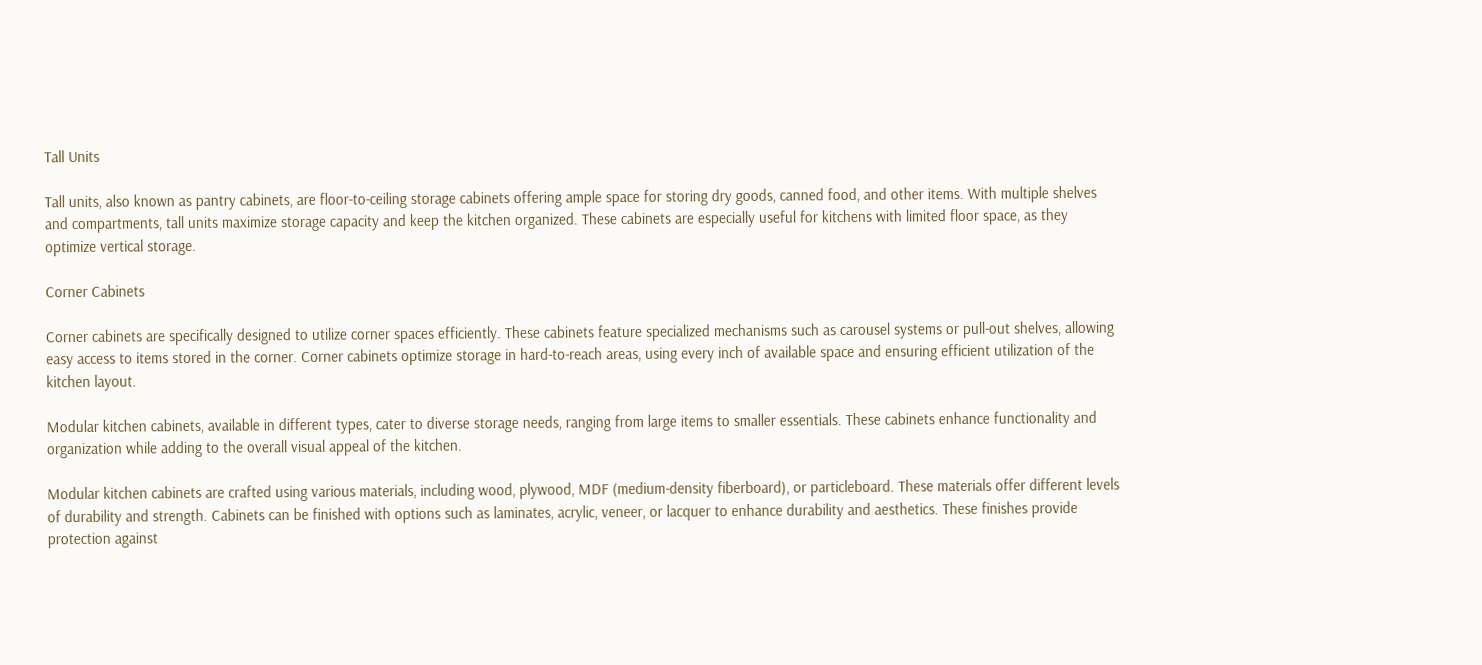Tall Units

Tall units, also known as pantry cabinets, are floor-to-ceiling storage cabinets offering ample space for storing dry goods, canned food, and other items. With multiple shelves and compartments, tall units maximize storage capacity and keep the kitchen organized. These cabinets are especially useful for kitchens with limited floor space, as they optimize vertical storage.

Corner Cabinets

Corner cabinets are specifically designed to utilize corner spaces efficiently. These cabinets feature specialized mechanisms such as carousel systems or pull-out shelves, allowing easy access to items stored in the corner. Corner cabinets optimize storage in hard-to-reach areas, using every inch of available space and ensuring efficient utilization of the kitchen layout.

Modular kitchen cabinets, available in different types, cater to diverse storage needs, ranging from large items to smaller essentials. These cabinets enhance functionality and organization while adding to the overall visual appeal of the kitchen.

Modular kitchen cabinets are crafted using various materials, including wood, plywood, MDF (medium-density fiberboard), or particleboard. These materials offer different levels of durability and strength. Cabinets can be finished with options such as laminates, acrylic, veneer, or lacquer to enhance durability and aesthetics. These finishes provide protection against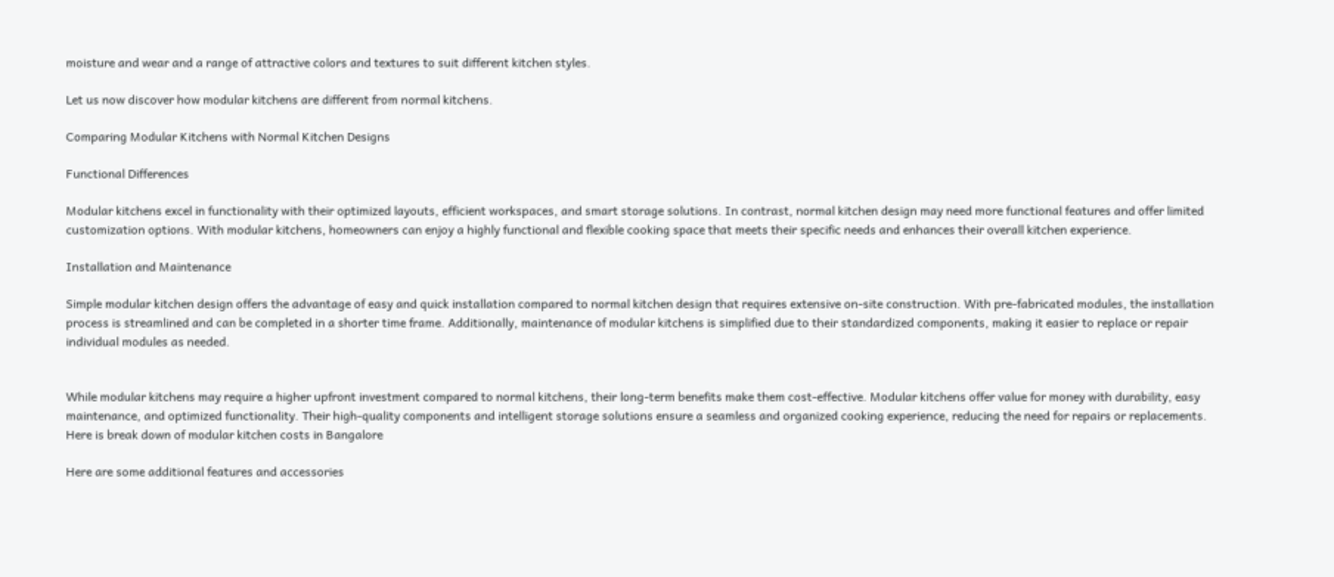moisture and wear and a range of attractive colors and textures to suit different kitchen styles.

Let us now discover how modular kitchens are different from normal kitchens.

Comparing Modular Kitchens with Normal Kitchen Designs

Functional Differences

Modular kitchens excel in functionality with their optimized layouts, efficient workspaces, and smart storage solutions. In contrast, normal kitchen design may need more functional features and offer limited customization options. With modular kitchens, homeowners can enjoy a highly functional and flexible cooking space that meets their specific needs and enhances their overall kitchen experience.

Installation and Maintenance

Simple modular kitchen design offers the advantage of easy and quick installation compared to normal kitchen design that requires extensive on-site construction. With pre-fabricated modules, the installation process is streamlined and can be completed in a shorter time frame. Additionally, maintenance of modular kitchens is simplified due to their standardized components, making it easier to replace or repair individual modules as needed.


While modular kitchens may require a higher upfront investment compared to normal kitchens, their long-term benefits make them cost-effective. Modular kitchens offer value for money with durability, easy maintenance, and optimized functionality. Their high-quality components and intelligent storage solutions ensure a seamless and organized cooking experience, reducing the need for repairs or replacements. Here is break down of modular kitchen costs in Bangalore

Here are some additional features and accessories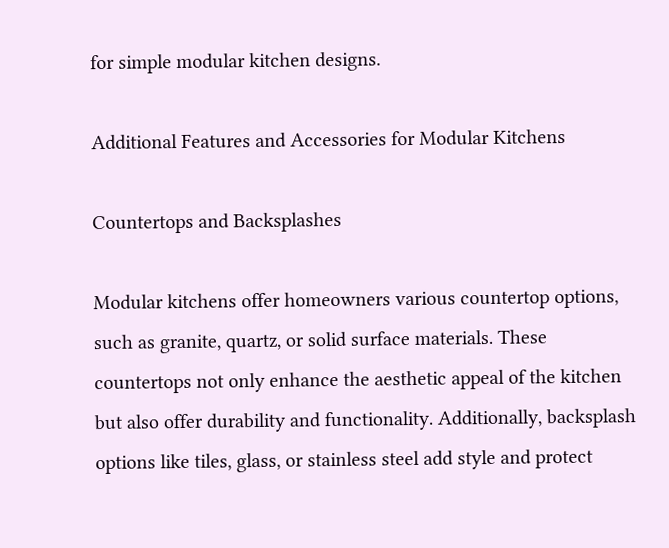for simple modular kitchen designs.

Additional Features and Accessories for Modular Kitchens

Countertops and Backsplashes

Modular kitchens offer homeowners various countertop options, such as granite, quartz, or solid surface materials. These countertops not only enhance the aesthetic appeal of the kitchen but also offer durability and functionality. Additionally, backsplash options like tiles, glass, or stainless steel add style and protect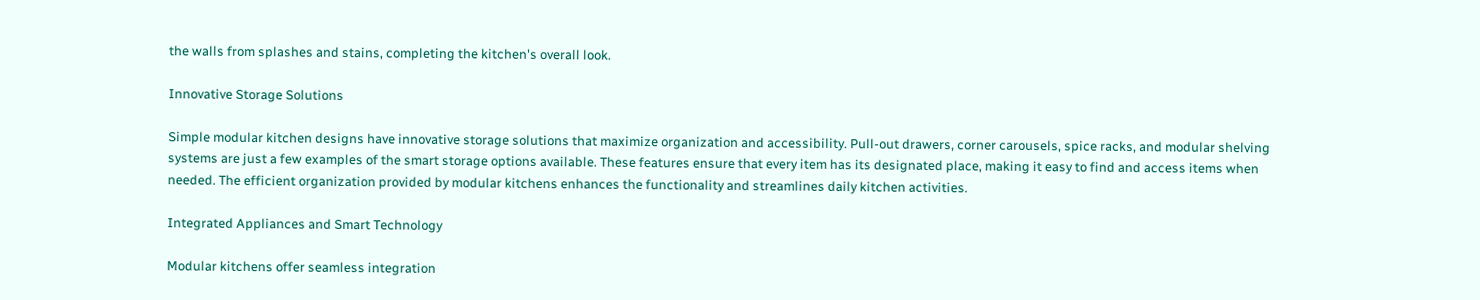the walls from splashes and stains, completing the kitchen's overall look.

Innovative Storage Solutions

Simple modular kitchen designs have innovative storage solutions that maximize organization and accessibility. Pull-out drawers, corner carousels, spice racks, and modular shelving systems are just a few examples of the smart storage options available. These features ensure that every item has its designated place, making it easy to find and access items when needed. The efficient organization provided by modular kitchens enhances the functionality and streamlines daily kitchen activities.

Integrated Appliances and Smart Technology

Modular kitchens offer seamless integration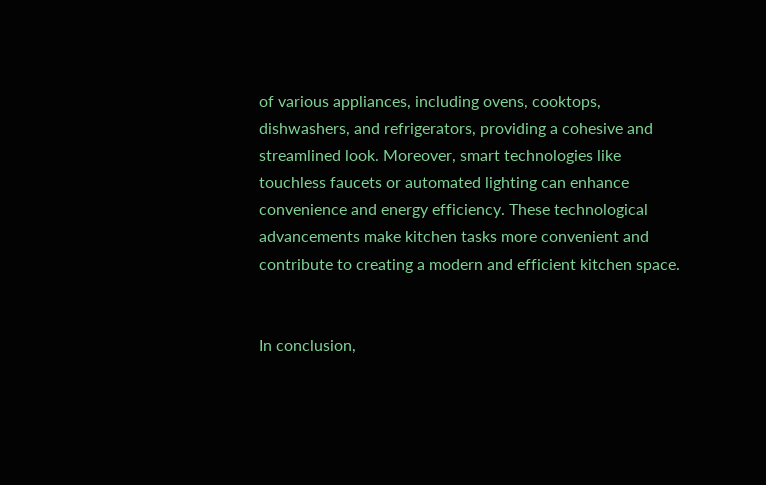of various appliances, including ovens, cooktops, dishwashers, and refrigerators, providing a cohesive and streamlined look. Moreover, smart technologies like touchless faucets or automated lighting can enhance convenience and energy efficiency. These technological advancements make kitchen tasks more convenient and contribute to creating a modern and efficient kitchen space.


In conclusion,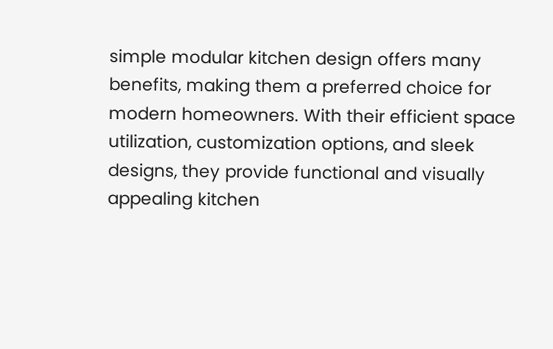simple modular kitchen design offers many benefits, making them a preferred choice for modern homeowners. With their efficient space utilization, customization options, and sleek designs, they provide functional and visually appealing kitchen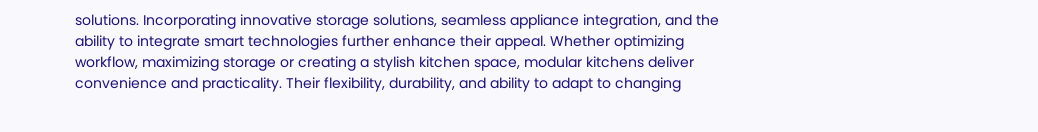solutions. Incorporating innovative storage solutions, seamless appliance integration, and the ability to integrate smart technologies further enhance their appeal. Whether optimizing workflow, maximizing storage or creating a stylish kitchen space, modular kitchens deliver convenience and practicality. Their flexibility, durability, and ability to adapt to changing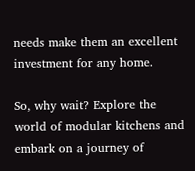needs make them an excellent investment for any home.

So, why wait? Explore the world of modular kitchens and embark on a journey of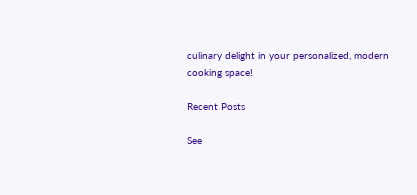culinary delight in your personalized, modern cooking space!

Recent Posts

See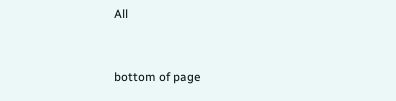All


bottom of page